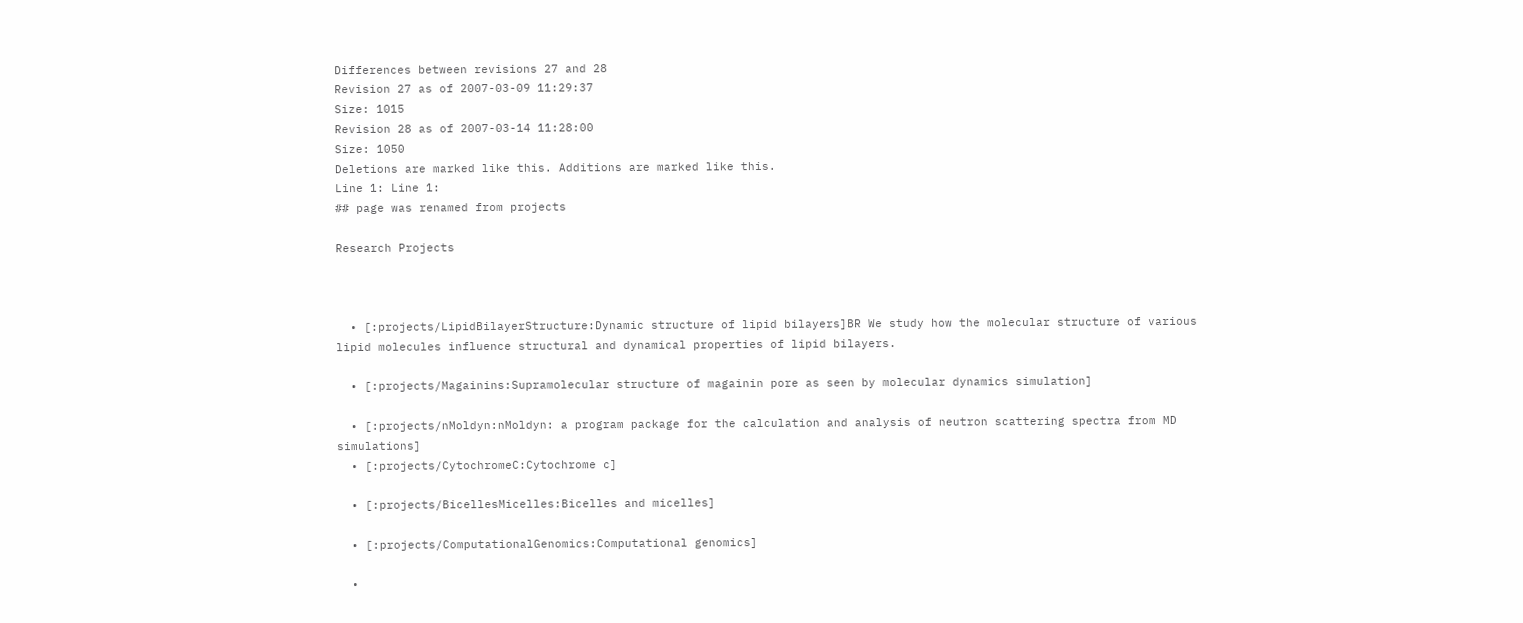Differences between revisions 27 and 28
Revision 27 as of 2007-03-09 11:29:37
Size: 1015
Revision 28 as of 2007-03-14 11:28:00
Size: 1050
Deletions are marked like this. Additions are marked like this.
Line 1: Line 1:
## page was renamed from projects

Research Projects



  • [:projects/LipidBilayerStructure:Dynamic structure of lipid bilayers]BR We study how the molecular structure of various lipid molecules influence structural and dynamical properties of lipid bilayers.

  • [:projects/Magainins:Supramolecular structure of magainin pore as seen by molecular dynamics simulation]

  • [:projects/nMoldyn:nMoldyn: a program package for the calculation and analysis of neutron scattering spectra from MD simulations]
  • [:projects/CytochromeC:Cytochrome c]

  • [:projects/BicellesMicelles:Bicelles and micelles]

  • [:projects/ComputationalGenomics:Computational genomics]

  •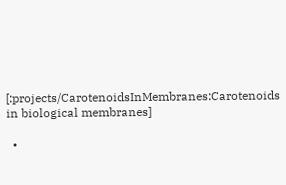[:projects/CarotenoidsInMembranes:Carotenoids in biological membranes]

  •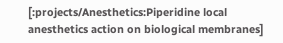[:projects/Anesthetics:Piperidine local anesthetics action on biological membranes]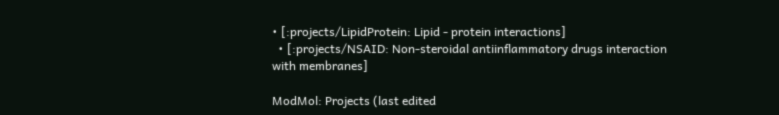• [:projects/LipidProtein: Lipid - protein interactions]
  • [:projects/NSAID: Non-steroidal antiinflammatory drugs interaction with membranes]

ModMol: Projects (last edited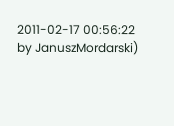2011-02-17 00:56:22 by JanuszMordarski)